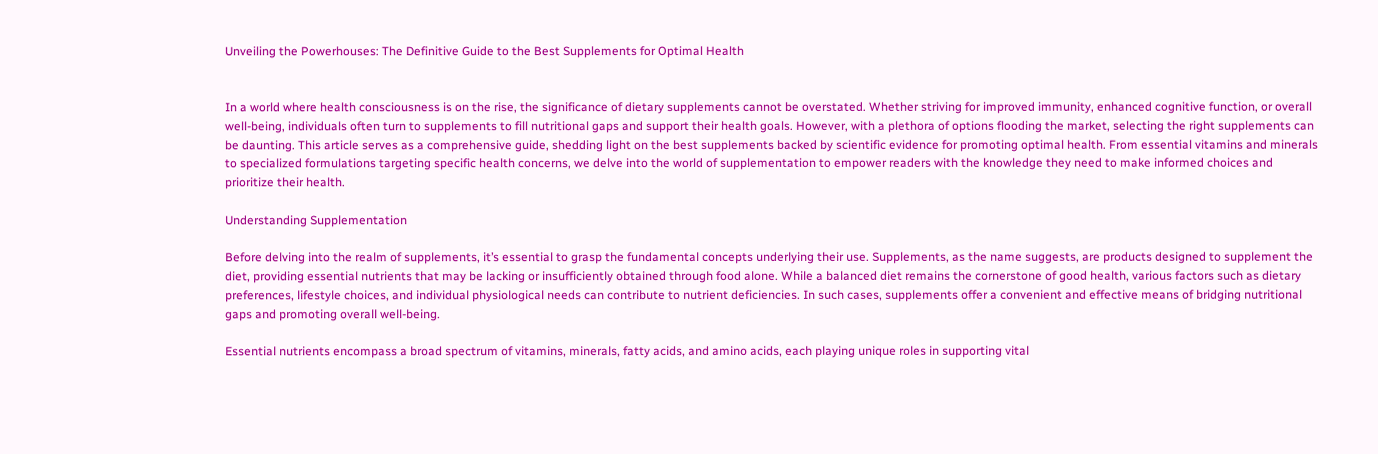Unveiling the Powerhouses: The Definitive Guide to the Best Supplements for Optimal Health


In a world where health consciousness is on the rise, the significance of dietary supplements cannot be overstated. Whether striving for improved immunity, enhanced cognitive function, or overall well-being, individuals often turn to supplements to fill nutritional gaps and support their health goals. However, with a plethora of options flooding the market, selecting the right supplements can be daunting. This article serves as a comprehensive guide, shedding light on the best supplements backed by scientific evidence for promoting optimal health. From essential vitamins and minerals to specialized formulations targeting specific health concerns, we delve into the world of supplementation to empower readers with the knowledge they need to make informed choices and prioritize their health.

Understanding Supplementation

Before delving into the realm of supplements, it’s essential to grasp the fundamental concepts underlying their use. Supplements, as the name suggests, are products designed to supplement the diet, providing essential nutrients that may be lacking or insufficiently obtained through food alone. While a balanced diet remains the cornerstone of good health, various factors such as dietary preferences, lifestyle choices, and individual physiological needs can contribute to nutrient deficiencies. In such cases, supplements offer a convenient and effective means of bridging nutritional gaps and promoting overall well-being.

Essential nutrients encompass a broad spectrum of vitamins, minerals, fatty acids, and amino acids, each playing unique roles in supporting vital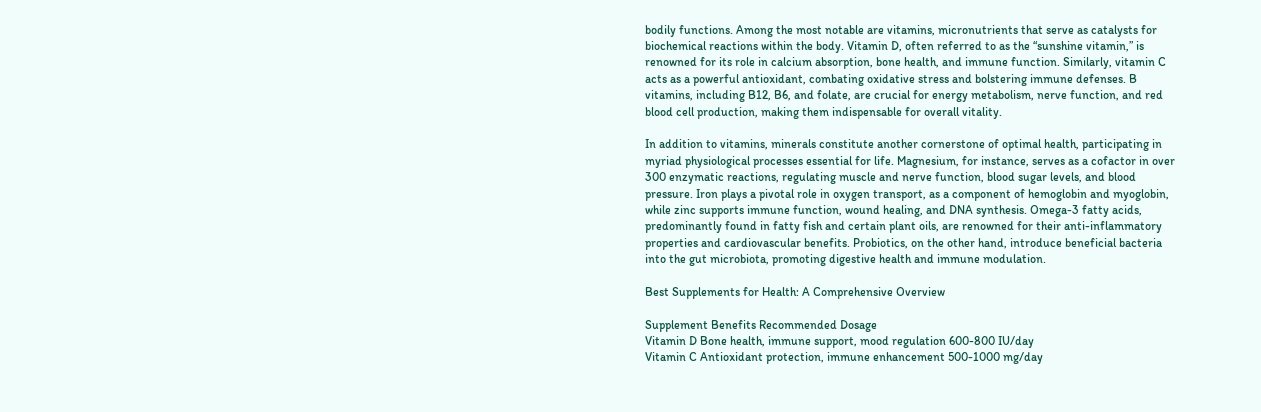bodily functions. Among the most notable are vitamins, micronutrients that serve as catalysts for biochemical reactions within the body. Vitamin D, often referred to as the “sunshine vitamin,” is renowned for its role in calcium absorption, bone health, and immune function. Similarly, vitamin C acts as a powerful antioxidant, combating oxidative stress and bolstering immune defenses. B vitamins, including B12, B6, and folate, are crucial for energy metabolism, nerve function, and red blood cell production, making them indispensable for overall vitality.

In addition to vitamins, minerals constitute another cornerstone of optimal health, participating in myriad physiological processes essential for life. Magnesium, for instance, serves as a cofactor in over 300 enzymatic reactions, regulating muscle and nerve function, blood sugar levels, and blood pressure. Iron plays a pivotal role in oxygen transport, as a component of hemoglobin and myoglobin, while zinc supports immune function, wound healing, and DNA synthesis. Omega-3 fatty acids, predominantly found in fatty fish and certain plant oils, are renowned for their anti-inflammatory properties and cardiovascular benefits. Probiotics, on the other hand, introduce beneficial bacteria into the gut microbiota, promoting digestive health and immune modulation.

Best Supplements for Health: A Comprehensive Overview

Supplement Benefits Recommended Dosage
Vitamin D Bone health, immune support, mood regulation 600-800 IU/day
Vitamin C Antioxidant protection, immune enhancement 500-1000 mg/day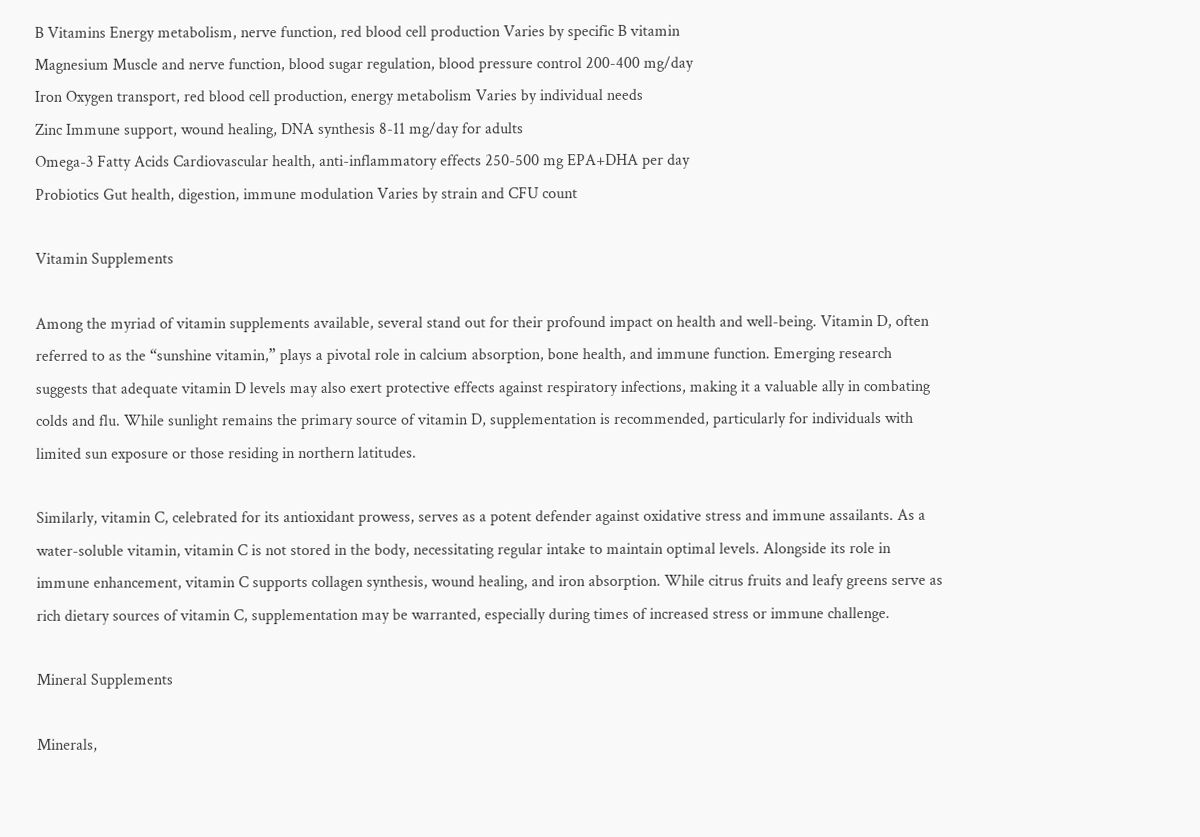B Vitamins Energy metabolism, nerve function, red blood cell production Varies by specific B vitamin
Magnesium Muscle and nerve function, blood sugar regulation, blood pressure control 200-400 mg/day
Iron Oxygen transport, red blood cell production, energy metabolism Varies by individual needs
Zinc Immune support, wound healing, DNA synthesis 8-11 mg/day for adults
Omega-3 Fatty Acids Cardiovascular health, anti-inflammatory effects 250-500 mg EPA+DHA per day
Probiotics Gut health, digestion, immune modulation Varies by strain and CFU count

Vitamin Supplements

Among the myriad of vitamin supplements available, several stand out for their profound impact on health and well-being. Vitamin D, often referred to as the “sunshine vitamin,” plays a pivotal role in calcium absorption, bone health, and immune function. Emerging research suggests that adequate vitamin D levels may also exert protective effects against respiratory infections, making it a valuable ally in combating colds and flu. While sunlight remains the primary source of vitamin D, supplementation is recommended, particularly for individuals with limited sun exposure or those residing in northern latitudes.

Similarly, vitamin C, celebrated for its antioxidant prowess, serves as a potent defender against oxidative stress and immune assailants. As a water-soluble vitamin, vitamin C is not stored in the body, necessitating regular intake to maintain optimal levels. Alongside its role in immune enhancement, vitamin C supports collagen synthesis, wound healing, and iron absorption. While citrus fruits and leafy greens serve as rich dietary sources of vitamin C, supplementation may be warranted, especially during times of increased stress or immune challenge.

Mineral Supplements

Minerals,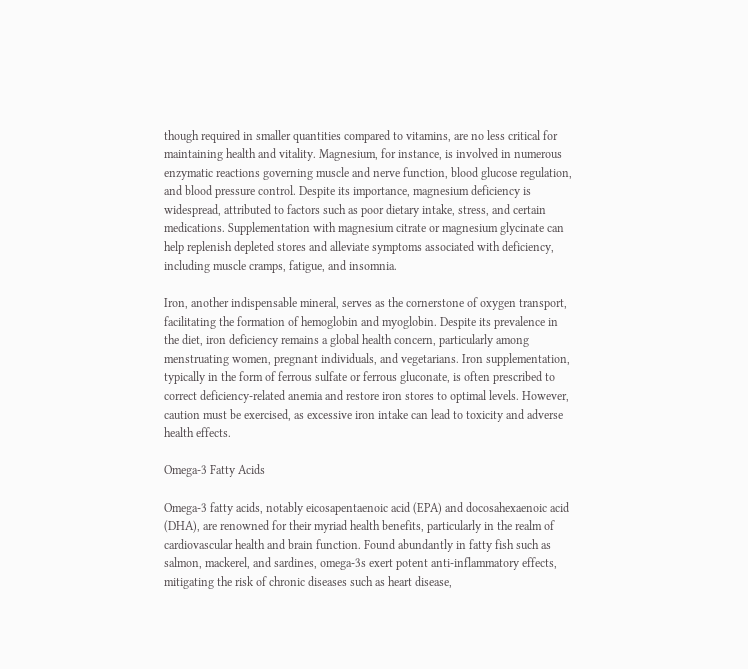though required in smaller quantities compared to vitamins, are no less critical for maintaining health and vitality. Magnesium, for instance, is involved in numerous enzymatic reactions governing muscle and nerve function, blood glucose regulation, and blood pressure control. Despite its importance, magnesium deficiency is widespread, attributed to factors such as poor dietary intake, stress, and certain medications. Supplementation with magnesium citrate or magnesium glycinate can help replenish depleted stores and alleviate symptoms associated with deficiency, including muscle cramps, fatigue, and insomnia.

Iron, another indispensable mineral, serves as the cornerstone of oxygen transport, facilitating the formation of hemoglobin and myoglobin. Despite its prevalence in the diet, iron deficiency remains a global health concern, particularly among menstruating women, pregnant individuals, and vegetarians. Iron supplementation, typically in the form of ferrous sulfate or ferrous gluconate, is often prescribed to correct deficiency-related anemia and restore iron stores to optimal levels. However, caution must be exercised, as excessive iron intake can lead to toxicity and adverse health effects.

Omega-3 Fatty Acids

Omega-3 fatty acids, notably eicosapentaenoic acid (EPA) and docosahexaenoic acid (DHA), are renowned for their myriad health benefits, particularly in the realm of cardiovascular health and brain function. Found abundantly in fatty fish such as salmon, mackerel, and sardines, omega-3s exert potent anti-inflammatory effects, mitigating the risk of chronic diseases such as heart disease,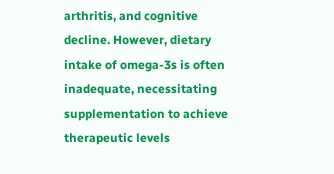arthritis, and cognitive decline. However, dietary intake of omega-3s is often inadequate, necessitating supplementation to achieve therapeutic levels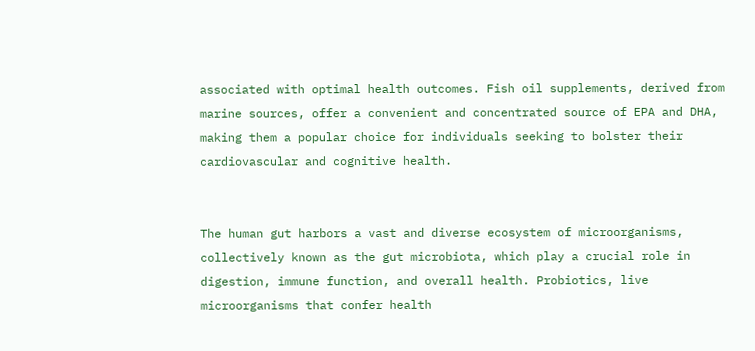associated with optimal health outcomes. Fish oil supplements, derived from marine sources, offer a convenient and concentrated source of EPA and DHA, making them a popular choice for individuals seeking to bolster their cardiovascular and cognitive health.


The human gut harbors a vast and diverse ecosystem of microorganisms, collectively known as the gut microbiota, which play a crucial role in digestion, immune function, and overall health. Probiotics, live microorganisms that confer health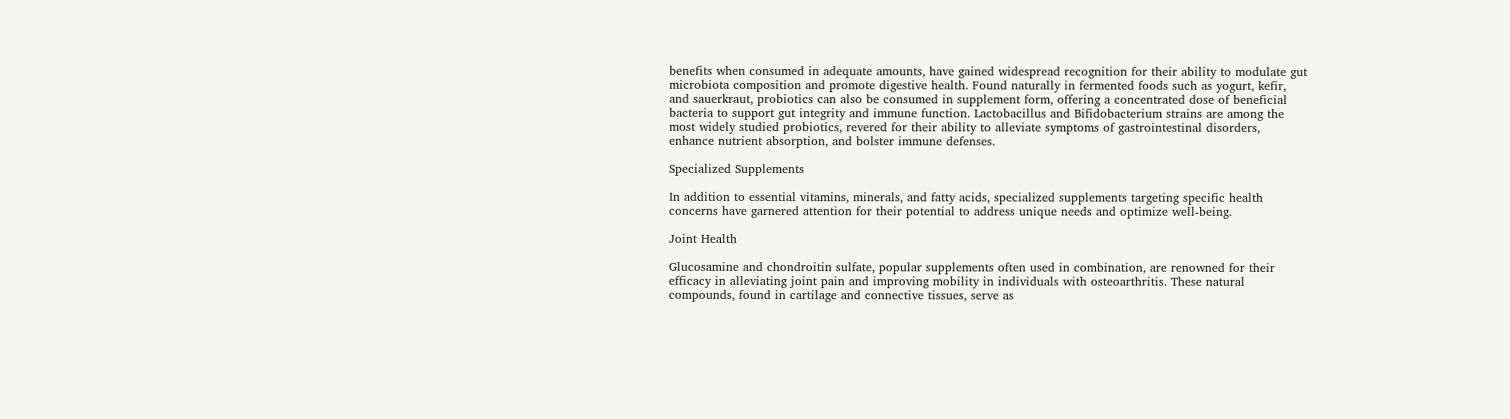benefits when consumed in adequate amounts, have gained widespread recognition for their ability to modulate gut microbiota composition and promote digestive health. Found naturally in fermented foods such as yogurt, kefir, and sauerkraut, probiotics can also be consumed in supplement form, offering a concentrated dose of beneficial bacteria to support gut integrity and immune function. Lactobacillus and Bifidobacterium strains are among the most widely studied probiotics, revered for their ability to alleviate symptoms of gastrointestinal disorders, enhance nutrient absorption, and bolster immune defenses.

Specialized Supplements

In addition to essential vitamins, minerals, and fatty acids, specialized supplements targeting specific health concerns have garnered attention for their potential to address unique needs and optimize well-being.

Joint Health

Glucosamine and chondroitin sulfate, popular supplements often used in combination, are renowned for their efficacy in alleviating joint pain and improving mobility in individuals with osteoarthritis. These natural compounds, found in cartilage and connective tissues, serve as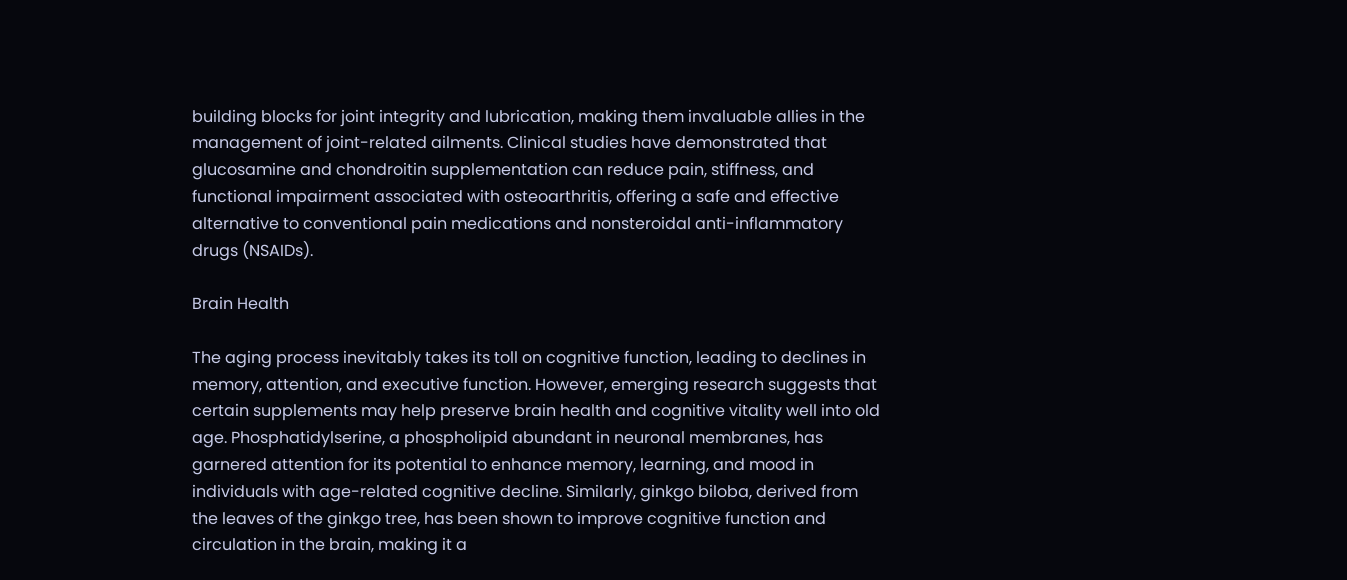building blocks for joint integrity and lubrication, making them invaluable allies in the management of joint-related ailments. Clinical studies have demonstrated that glucosamine and chondroitin supplementation can reduce pain, stiffness, and functional impairment associated with osteoarthritis, offering a safe and effective alternative to conventional pain medications and nonsteroidal anti-inflammatory drugs (NSAIDs).

Brain Health

The aging process inevitably takes its toll on cognitive function, leading to declines in memory, attention, and executive function. However, emerging research suggests that certain supplements may help preserve brain health and cognitive vitality well into old age. Phosphatidylserine, a phospholipid abundant in neuronal membranes, has garnered attention for its potential to enhance memory, learning, and mood in individuals with age-related cognitive decline. Similarly, ginkgo biloba, derived from the leaves of the ginkgo tree, has been shown to improve cognitive function and circulation in the brain, making it a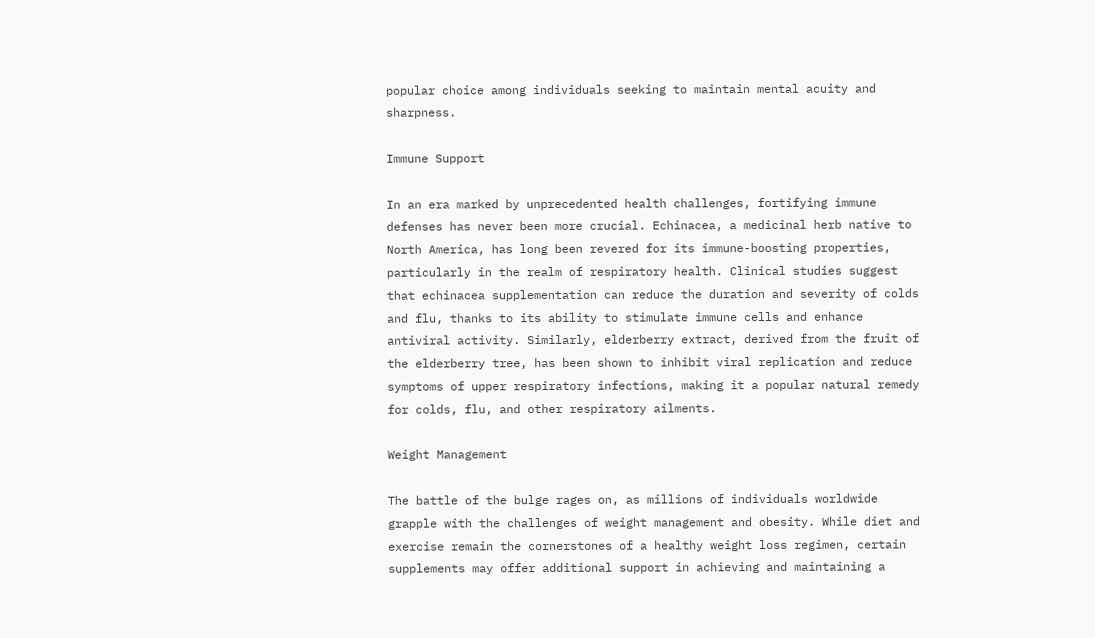popular choice among individuals seeking to maintain mental acuity and sharpness.

Immune Support

In an era marked by unprecedented health challenges, fortifying immune defenses has never been more crucial. Echinacea, a medicinal herb native to North America, has long been revered for its immune-boosting properties, particularly in the realm of respiratory health. Clinical studies suggest that echinacea supplementation can reduce the duration and severity of colds and flu, thanks to its ability to stimulate immune cells and enhance antiviral activity. Similarly, elderberry extract, derived from the fruit of the elderberry tree, has been shown to inhibit viral replication and reduce symptoms of upper respiratory infections, making it a popular natural remedy for colds, flu, and other respiratory ailments.

Weight Management

The battle of the bulge rages on, as millions of individuals worldwide grapple with the challenges of weight management and obesity. While diet and exercise remain the cornerstones of a healthy weight loss regimen, certain supplements may offer additional support in achieving and maintaining a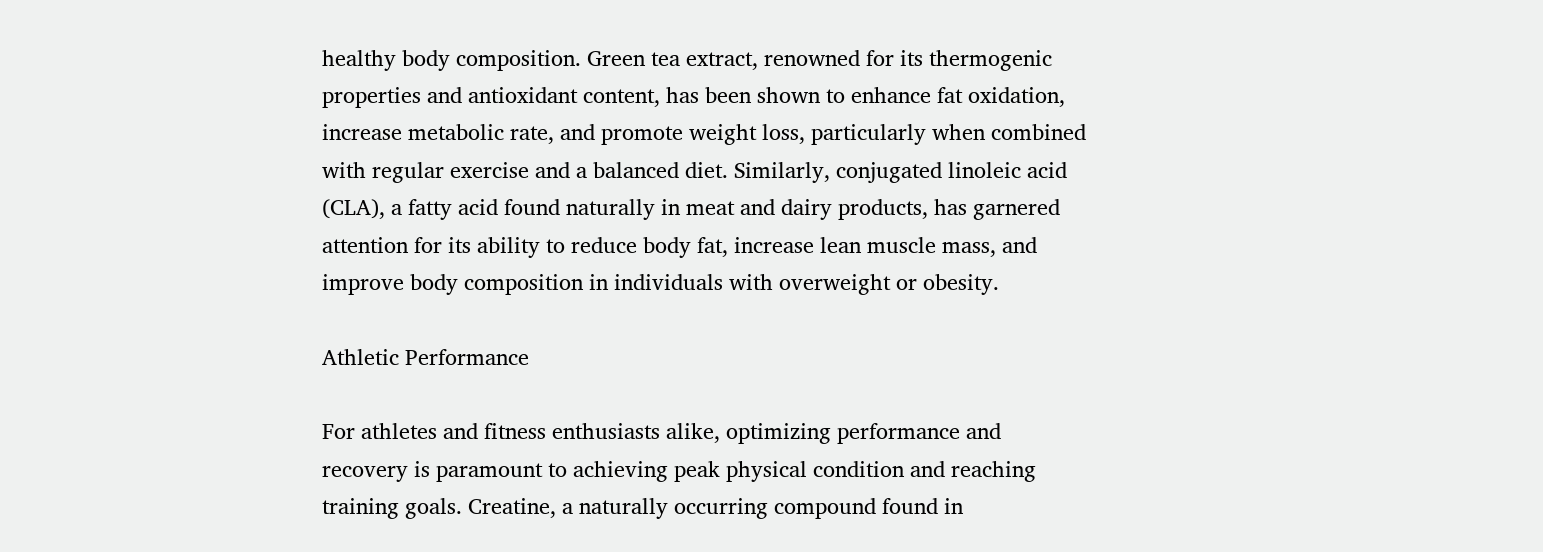healthy body composition. Green tea extract, renowned for its thermogenic properties and antioxidant content, has been shown to enhance fat oxidation, increase metabolic rate, and promote weight loss, particularly when combined with regular exercise and a balanced diet. Similarly, conjugated linoleic acid (CLA), a fatty acid found naturally in meat and dairy products, has garnered attention for its ability to reduce body fat, increase lean muscle mass, and improve body composition in individuals with overweight or obesity.

Athletic Performance

For athletes and fitness enthusiasts alike, optimizing performance and recovery is paramount to achieving peak physical condition and reaching training goals. Creatine, a naturally occurring compound found in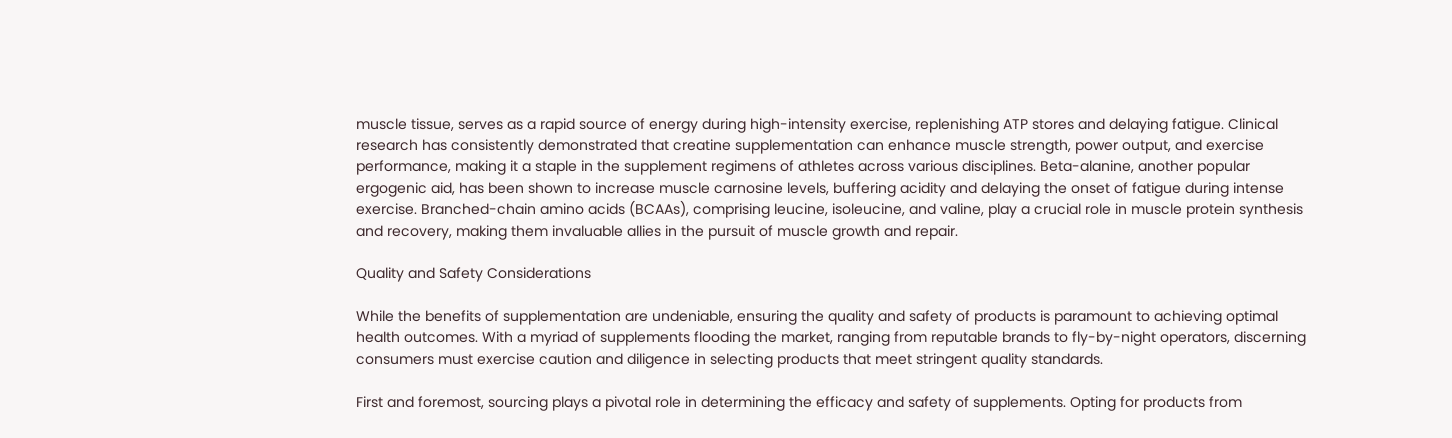muscle tissue, serves as a rapid source of energy during high-intensity exercise, replenishing ATP stores and delaying fatigue. Clinical research has consistently demonstrated that creatine supplementation can enhance muscle strength, power output, and exercise performance, making it a staple in the supplement regimens of athletes across various disciplines. Beta-alanine, another popular ergogenic aid, has been shown to increase muscle carnosine levels, buffering acidity and delaying the onset of fatigue during intense exercise. Branched-chain amino acids (BCAAs), comprising leucine, isoleucine, and valine, play a crucial role in muscle protein synthesis and recovery, making them invaluable allies in the pursuit of muscle growth and repair.

Quality and Safety Considerations

While the benefits of supplementation are undeniable, ensuring the quality and safety of products is paramount to achieving optimal health outcomes. With a myriad of supplements flooding the market, ranging from reputable brands to fly-by-night operators, discerning consumers must exercise caution and diligence in selecting products that meet stringent quality standards.

First and foremost, sourcing plays a pivotal role in determining the efficacy and safety of supplements. Opting for products from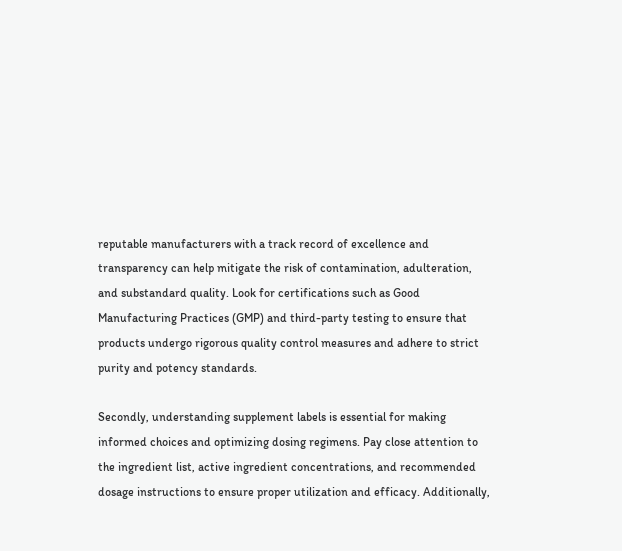reputable manufacturers with a track record of excellence and transparency can help mitigate the risk of contamination, adulteration, and substandard quality. Look for certifications such as Good Manufacturing Practices (GMP) and third-party testing to ensure that products undergo rigorous quality control measures and adhere to strict purity and potency standards.

Secondly, understanding supplement labels is essential for making informed choices and optimizing dosing regimens. Pay close attention to the ingredient list, active ingredient concentrations, and recommended dosage instructions to ensure proper utilization and efficacy. Additionally,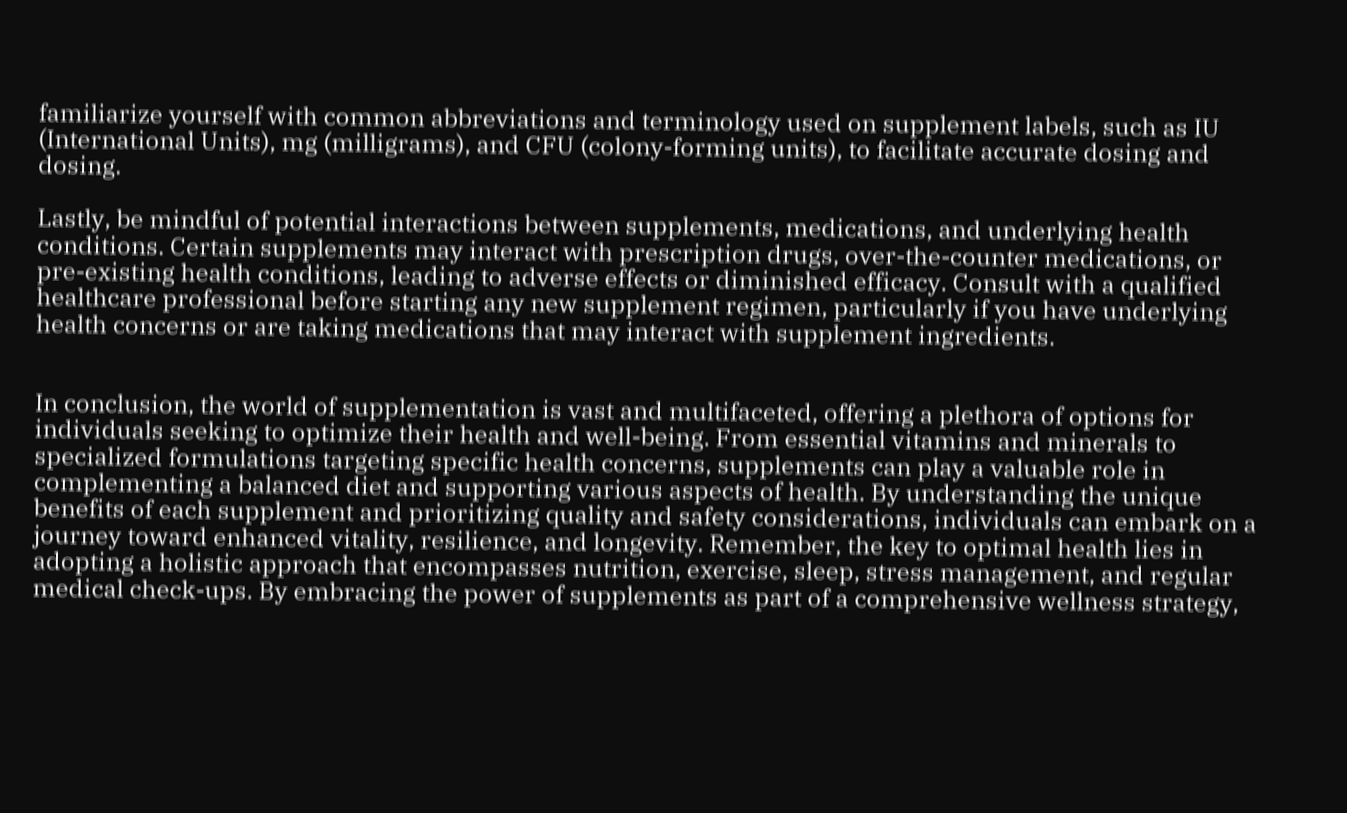familiarize yourself with common abbreviations and terminology used on supplement labels, such as IU (International Units), mg (milligrams), and CFU (colony-forming units), to facilitate accurate dosing and dosing.

Lastly, be mindful of potential interactions between supplements, medications, and underlying health conditions. Certain supplements may interact with prescription drugs, over-the-counter medications, or pre-existing health conditions, leading to adverse effects or diminished efficacy. Consult with a qualified healthcare professional before starting any new supplement regimen, particularly if you have underlying health concerns or are taking medications that may interact with supplement ingredients.


In conclusion, the world of supplementation is vast and multifaceted, offering a plethora of options for individuals seeking to optimize their health and well-being. From essential vitamins and minerals to specialized formulations targeting specific health concerns, supplements can play a valuable role in complementing a balanced diet and supporting various aspects of health. By understanding the unique benefits of each supplement and prioritizing quality and safety considerations, individuals can embark on a journey toward enhanced vitality, resilience, and longevity. Remember, the key to optimal health lies in adopting a holistic approach that encompasses nutrition, exercise, sleep, stress management, and regular medical check-ups. By embracing the power of supplements as part of a comprehensive wellness strategy,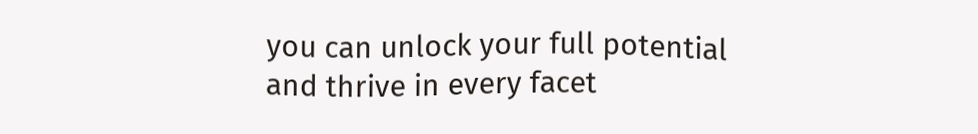you can unlock your full potential and thrive in every facet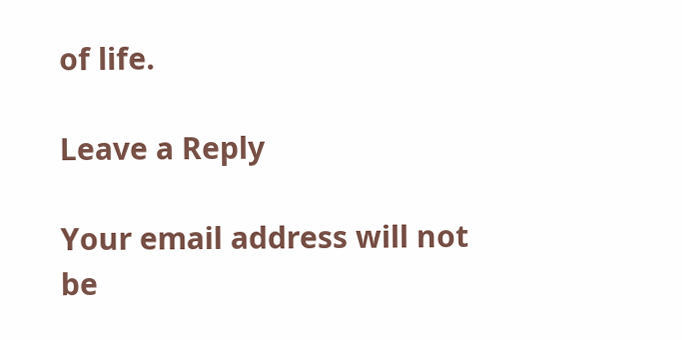of life.

Leave a Reply

Your email address will not be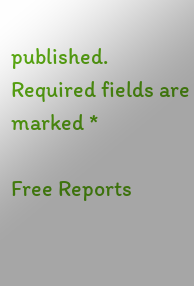published. Required fields are marked *

Free Reports